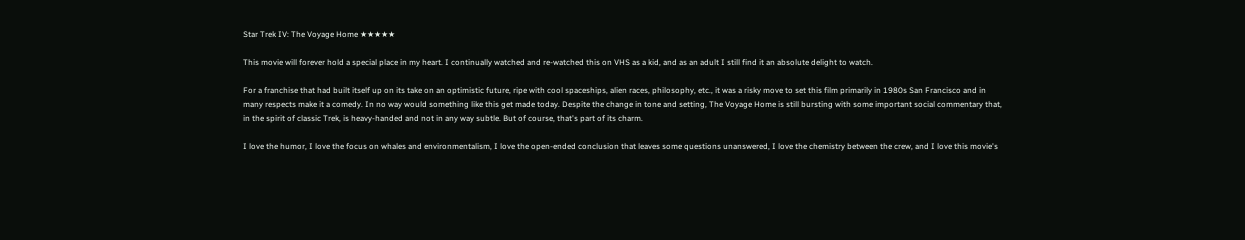Star Trek IV: The Voyage Home ★★★★★

This movie will forever hold a special place in my heart. I continually watched and re-watched this on VHS as a kid, and as an adult I still find it an absolute delight to watch.

For a franchise that had built itself up on its take on an optimistic future, ripe with cool spaceships, alien races, philosophy, etc., it was a risky move to set this film primarily in 1980s San Francisco and in many respects make it a comedy. In no way would something like this get made today. Despite the change in tone and setting, The Voyage Home is still bursting with some important social commentary that, in the spirit of classic Trek, is heavy-handed and not in any way subtle. But of course, that's part of its charm.

I love the humor, I love the focus on whales and environmentalism, I love the open-ended conclusion that leaves some questions unanswered, I love the chemistry between the crew, and I love this movie's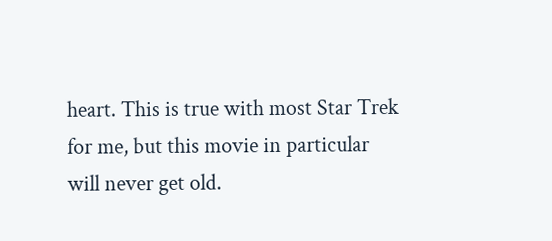heart. This is true with most Star Trek for me, but this movie in particular will never get old.